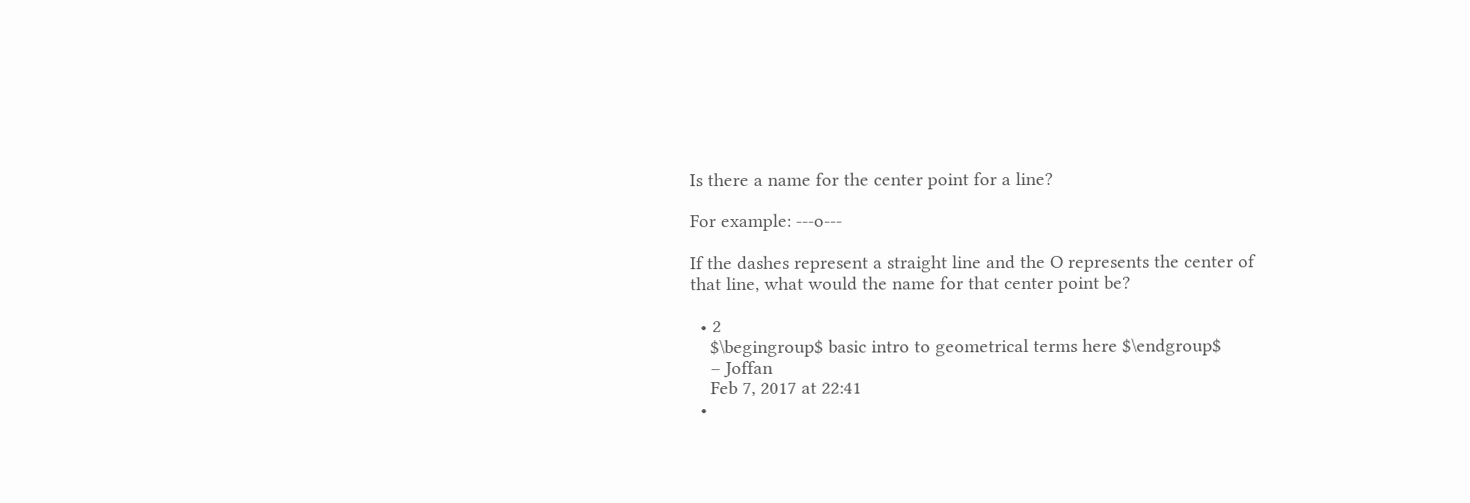Is there a name for the center point for a line?

For example: ---o---

If the dashes represent a straight line and the O represents the center of that line, what would the name for that center point be?

  • 2
    $\begingroup$ basic intro to geometrical terms here $\endgroup$
    – Joffan
    Feb 7, 2017 at 22:41
  •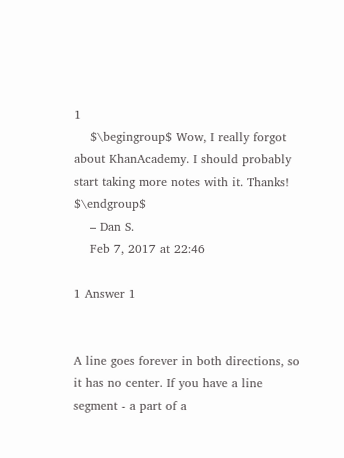1
    $\begingroup$ Wow, I really forgot about KhanAcademy. I should probably start taking more notes with it. Thanks! $\endgroup$
    – Dan S.
    Feb 7, 2017 at 22:46

1 Answer 1


A line goes forever in both directions, so it has no center. If you have a line segment - a part of a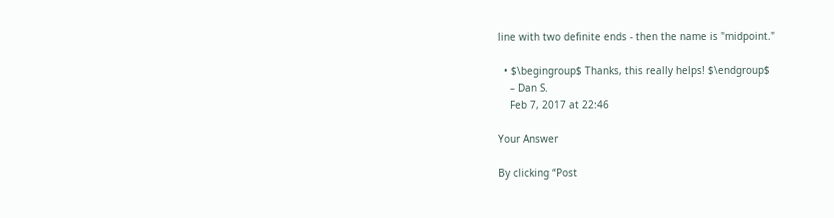line with two definite ends - then the name is "midpoint."

  • $\begingroup$ Thanks, this really helps! $\endgroup$
    – Dan S.
    Feb 7, 2017 at 22:46

Your Answer

By clicking “Post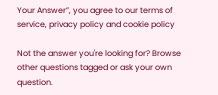Your Answer”, you agree to our terms of service, privacy policy and cookie policy

Not the answer you're looking for? Browse other questions tagged or ask your own question.